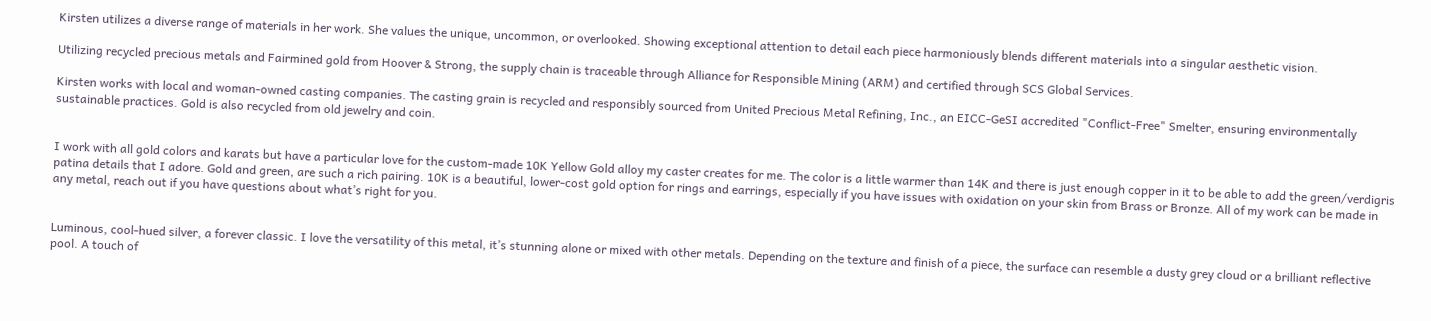Kirsten utilizes a diverse range of materials in her work. She values the unique, uncommon, or overlooked. Showing exceptional attention to detail each piece harmoniously blends different materials into a singular aesthetic vision.

Utilizing recycled precious metals and Fairmined gold from Hoover & Strong, the supply chain is traceable through Alliance for Responsible Mining (ARM) and certified through SCS Global Services.

Kirsten works with local and woman-owned casting companies. The casting grain is recycled and responsibly sourced from United Precious Metal Refining, Inc., an EICC-GeSI accredited "Conflict-Free" Smelter, ensuring environmentally sustainable practices. Gold is also recycled from old jewelry and coin.


I work with all gold colors and karats but have a particular love for the custom-made 10K Yellow Gold alloy my caster creates for me. The color is a little warmer than 14K and there is just enough copper in it to be able to add the green/verdigris patina details that I adore. Gold and green, are such a rich pairing. 10K is a beautiful, lower-cost gold option for rings and earrings, especially if you have issues with oxidation on your skin from Brass or Bronze. All of my work can be made in any metal, reach out if you have questions about what’s right for you.


Luminous, cool-hued silver, a forever classic. I love the versatility of this metal, it’s stunning alone or mixed with other metals. Depending on the texture and finish of a piece, the surface can resemble a dusty grey cloud or a brilliant reflective pool. A touch of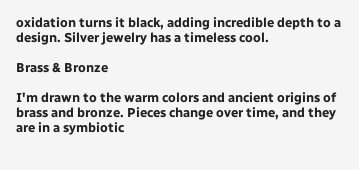oxidation turns it black, adding incredible depth to a design. Silver jewelry has a timeless cool.

Brass & Bronze

I'm drawn to the warm colors and ancient origins of brass and bronze. Pieces change over time, and they are in a symbiotic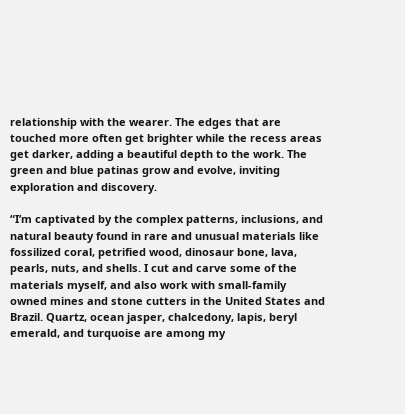relationship with the wearer. The edges that are touched more often get brighter while the recess areas get darker, adding a beautiful depth to the work. The green and blue patinas grow and evolve, inviting exploration and discovery.

“I’m captivated by the complex patterns, inclusions, and natural beauty found in rare and unusual materials like fossilized coral, petrified wood, dinosaur bone, lava, pearls, nuts, and shells. I cut and carve some of the materials myself, and also work with small-family owned mines and stone cutters in the United States and Brazil. Quartz, ocean jasper, chalcedony, lapis, beryl emerald, and turquoise are among my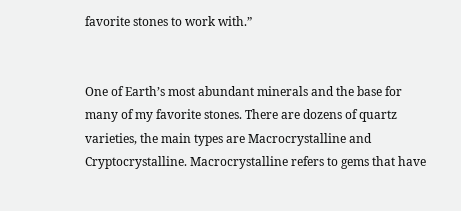favorite stones to work with.”


One of Earth’s most abundant minerals and the base for many of my favorite stones. There are dozens of quartz varieties, the main types are Macrocrystalline and Cryptocrystalline. Macrocrystalline refers to gems that have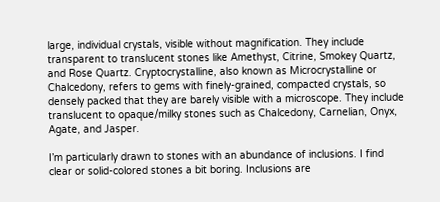large, individual crystals, visible without magnification. They include transparent to translucent stones like Amethyst, Citrine, Smokey Quartz, and Rose Quartz. Cryptocrystalline, also known as Microcrystalline or Chalcedony, refers to gems with finely-grained, compacted crystals, so densely packed that they are barely visible with a microscope. They include translucent to opaque/milky stones such as Chalcedony, Carnelian, Onyx, Agate, and Jasper.

I’m particularly drawn to stones with an abundance of inclusions. I find clear or solid-colored stones a bit boring. Inclusions are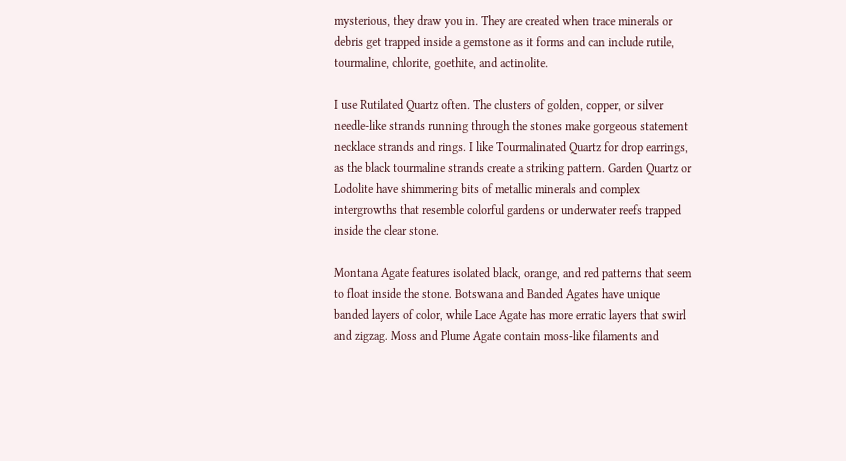mysterious, they draw you in. They are created when trace minerals or debris get trapped inside a gemstone as it forms and can include rutile, tourmaline, chlorite, goethite, and actinolite.

I use Rutilated Quartz often. The clusters of golden, copper, or silver needle-like strands running through the stones make gorgeous statement necklace strands and rings. I like Tourmalinated Quartz for drop earrings, as the black tourmaline strands create a striking pattern. Garden Quartz or Lodolite have shimmering bits of metallic minerals and complex intergrowths that resemble colorful gardens or underwater reefs trapped inside the clear stone.

Montana Agate features isolated black, orange, and red patterns that seem to float inside the stone. Botswana and Banded Agates have unique banded layers of color, while Lace Agate has more erratic layers that swirl and zigzag. Moss and Plume Agate contain moss-like filaments and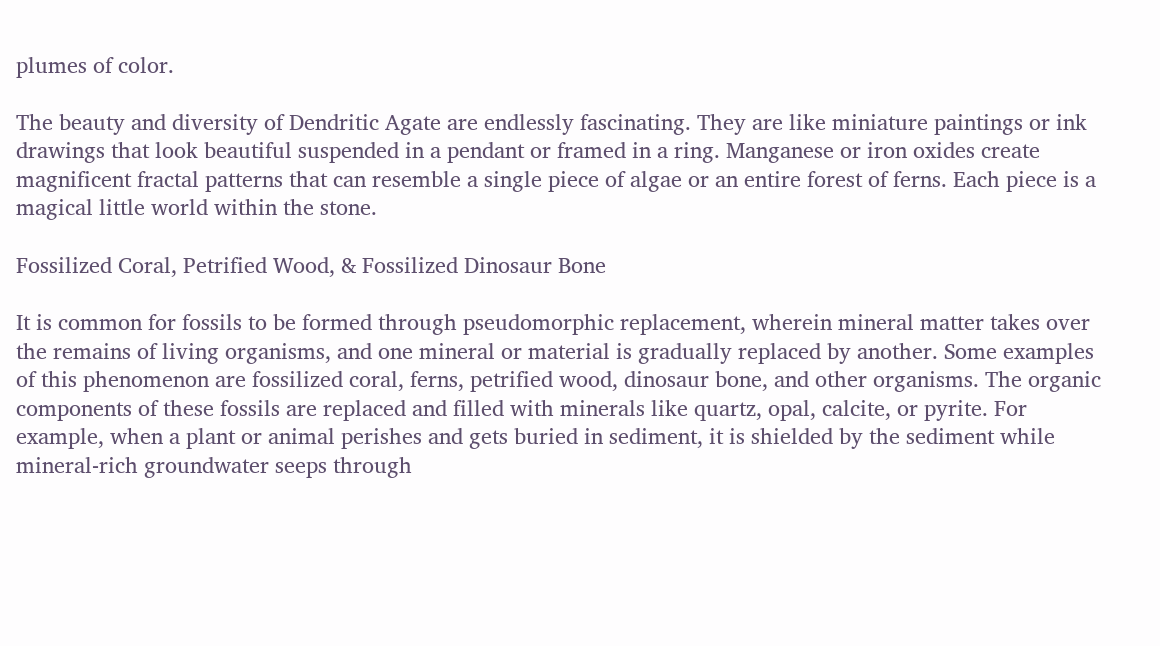plumes of color.

The beauty and diversity of Dendritic Agate are endlessly fascinating. They are like miniature paintings or ink drawings that look beautiful suspended in a pendant or framed in a ring. Manganese or iron oxides create magnificent fractal patterns that can resemble a single piece of algae or an entire forest of ferns. Each piece is a magical little world within the stone.

Fossilized Coral, Petrified Wood, & Fossilized Dinosaur Bone

It is common for fossils to be formed through pseudomorphic replacement, wherein mineral matter takes over the remains of living organisms, and one mineral or material is gradually replaced by another. Some examples of this phenomenon are fossilized coral, ferns, petrified wood, dinosaur bone, and other organisms. The organic components of these fossils are replaced and filled with minerals like quartz, opal, calcite, or pyrite. For example, when a plant or animal perishes and gets buried in sediment, it is shielded by the sediment while mineral-rich groundwater seeps through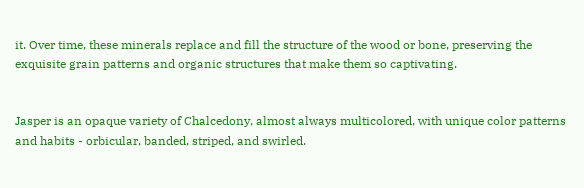it. Over time, these minerals replace and fill the structure of the wood or bone, preserving the exquisite grain patterns and organic structures that make them so captivating.


Jasper is an opaque variety of Chalcedony, almost always multicolored, with unique color patterns and habits - orbicular, banded, striped, and swirled.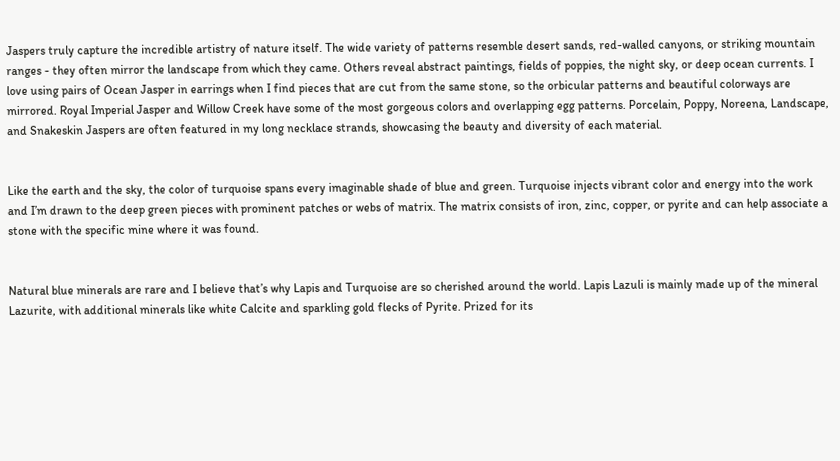Jaspers truly capture the incredible artistry of nature itself. The wide variety of patterns resemble desert sands, red-walled canyons, or striking mountain ranges - they often mirror the landscape from which they came. Others reveal abstract paintings, fields of poppies, the night sky, or deep ocean currents. I love using pairs of Ocean Jasper in earrings when I find pieces that are cut from the same stone, so the orbicular patterns and beautiful colorways are mirrored. Royal Imperial Jasper and Willow Creek have some of the most gorgeous colors and overlapping egg patterns. Porcelain, Poppy, Noreena, Landscape, and Snakeskin Jaspers are often featured in my long necklace strands, showcasing the beauty and diversity of each material.


Like the earth and the sky, the color of turquoise spans every imaginable shade of blue and green. Turquoise injects vibrant color and energy into the work and I’m drawn to the deep green pieces with prominent patches or webs of matrix. The matrix consists of iron, zinc, copper, or pyrite and can help associate a stone with the specific mine where it was found.


Natural blue minerals are rare and I believe that’s why Lapis and Turquoise are so cherished around the world. Lapis Lazuli is mainly made up of the mineral Lazurite, with additional minerals like white Calcite and sparkling gold flecks of Pyrite. Prized for its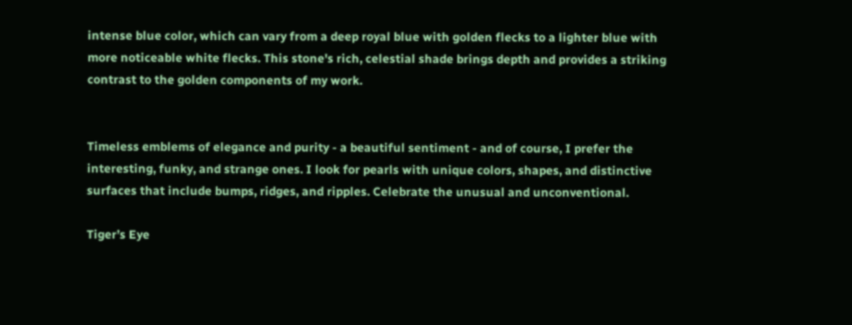intense blue color, which can vary from a deep royal blue with golden flecks to a lighter blue with more noticeable white flecks. This stone's rich, celestial shade brings depth and provides a striking contrast to the golden components of my work.


Timeless emblems of elegance and purity - a beautiful sentiment - and of course, I prefer the interesting, funky, and strange ones. I look for pearls with unique colors, shapes, and distinctive surfaces that include bumps, ridges, and ripples. Celebrate the unusual and unconventional.

Tiger’s Eye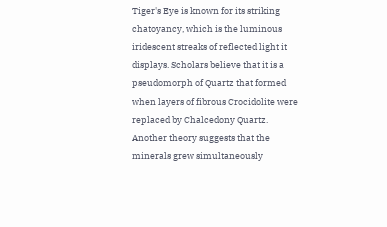Tiger's Eye is known for its striking chatoyancy, which is the luminous iridescent streaks of reflected light it displays. Scholars believe that it is a pseudomorph of Quartz that formed when layers of fibrous Crocidolite were replaced by Chalcedony Quartz. Another theory suggests that the minerals grew simultaneously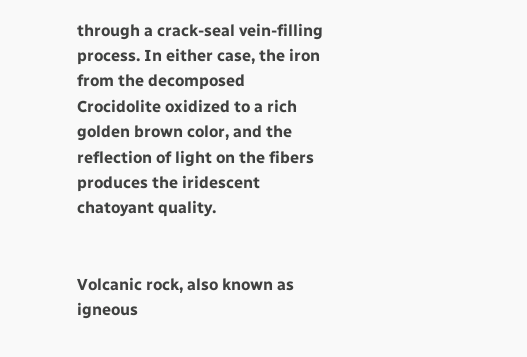through a crack-seal vein-filling process. In either case, the iron from the decomposed Crocidolite oxidized to a rich golden brown color, and the reflection of light on the fibers produces the iridescent chatoyant quality.


Volcanic rock, also known as igneous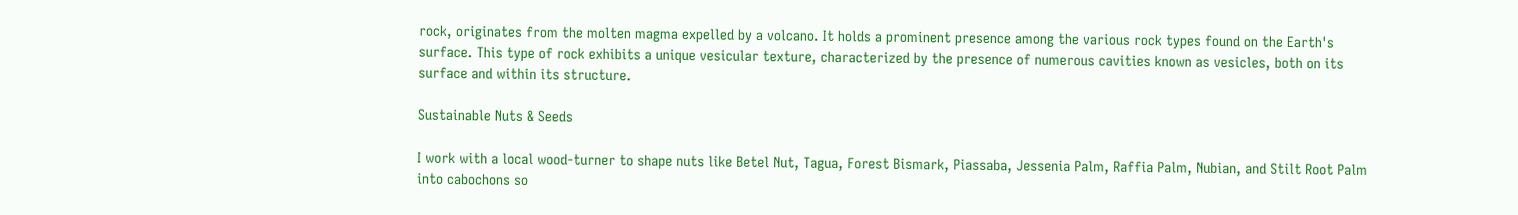rock, originates from the molten magma expelled by a volcano. It holds a prominent presence among the various rock types found on the Earth's surface. This type of rock exhibits a unique vesicular texture, characterized by the presence of numerous cavities known as vesicles, both on its surface and within its structure.

Sustainable Nuts & Seeds

I work with a local wood-turner to shape nuts like Betel Nut, Tagua, Forest Bismark, Piassaba, Jessenia Palm, Raffia Palm, Nubian, and Stilt Root Palm into cabochons so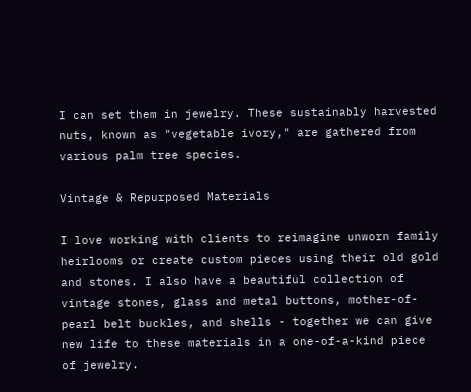I can set them in jewelry. These sustainably harvested nuts, known as "vegetable ivory," are gathered from various palm tree species.

Vintage & Repurposed Materials

I love working with clients to reimagine unworn family heirlooms or create custom pieces using their old gold and stones. I also have a beautiful collection of vintage stones, glass and metal buttons, mother-of-pearl belt buckles, and shells - together we can give new life to these materials in a one-of-a-kind piece of jewelry.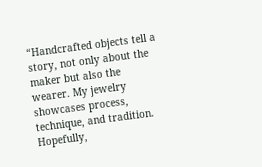“Handcrafted objects tell a story, not only about the maker but also the wearer. My jewelry showcases process, technique, and tradition. Hopefully,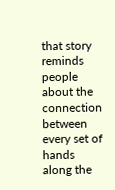that story reminds people about the connection between every set of hands along the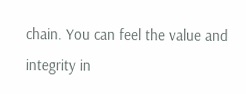chain. You can feel the value and integrity in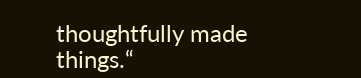thoughtfully made things.“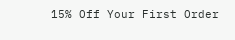15% Off Your First Order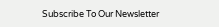Subscribe To Our Newsletter